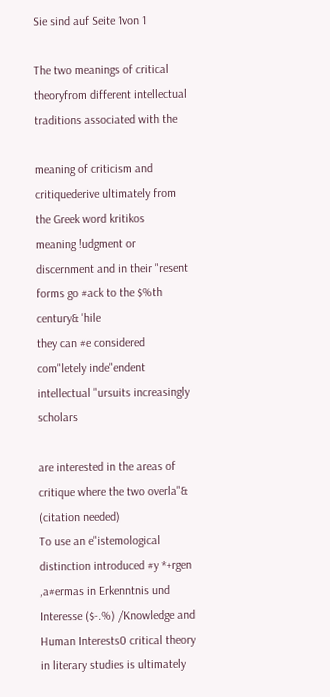Sie sind auf Seite 1von 1

The two meanings of critical theoryfrom different intellectual traditions associated with the

meaning of criticism and critiquederive ultimately from the Greek word kritikos
meaning !udgment or discernment and in their "resent forms go #ack to the $%th century& 'hile
they can #e considered com"letely inde"endent intellectual "ursuits increasingly scholars

are interested in the areas of critique where the two overla"&
(citation needed)
To use an e"istemological distinction introduced #y *+rgen ,a#ermas in Erkenntnis und
Interesse ($-.%) /Knowledge and Human Interests0 critical theory in literary studies is ultimately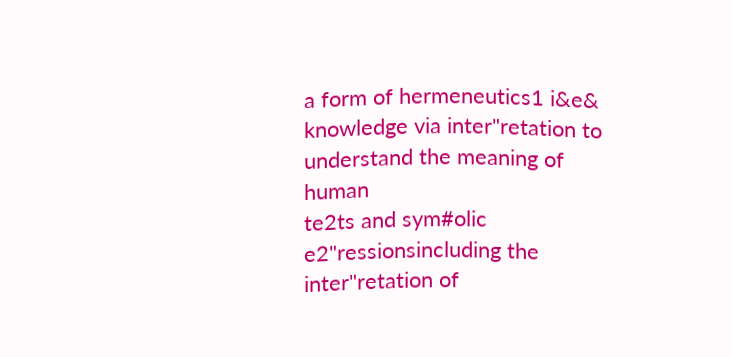a form of hermeneutics1 i&e& knowledge via inter"retation to understand the meaning of human
te2ts and sym#olic e2"ressionsincluding the inter"retation of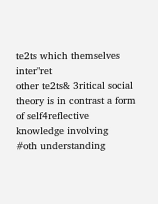te2ts which themselves inter"ret
other te2ts& 3ritical social theory is in contrast a form of self4reflective knowledge involving
#oth understanding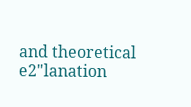and theoretical e2"lanation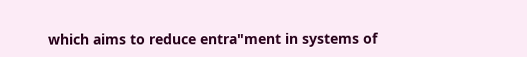which aims to reduce entra"ment in systems of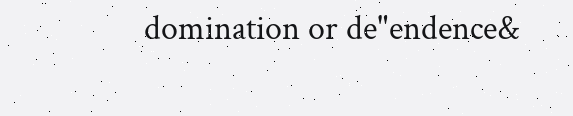domination or de"endence&